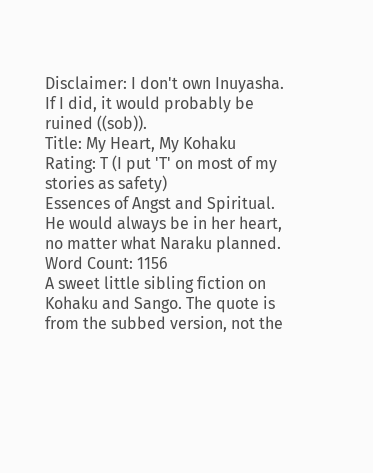Disclaimer: I don't own Inuyasha. If I did, it would probably be ruined ((sob)).
Title: My Heart, My Kohaku
Rating: T (I put 'T' on most of my stories as safety)
Essences of Angst and Spiritual.
He would always be in her heart, no matter what Naraku planned.
Word Count: 1156
A sweet little sibling fiction on Kohaku and Sango. The quote is from the subbed version, not the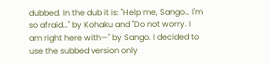dubbed. In the dub it is: "Help me, Sango… I'm so afraid…" by Kohaku and "Do not worry. I am right here with—" by Sango. I decided to use the subbed version only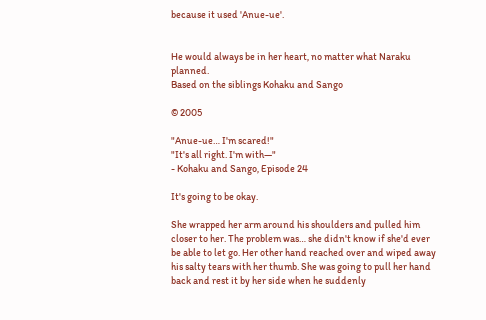because it used 'Anue-ue'.


He would always be in her heart, no matter what Naraku planned.
Based on the siblings Kohaku and Sango

© 2005

"Anue-ue… I'm scared!"
"It's all right. I'm with—"
- Kohaku and Sango, Episode 24

It's going to be okay.

She wrapped her arm around his shoulders and pulled him closer to her. The problem was… she didn't know if she'd ever be able to let go. Her other hand reached over and wiped away his salty tears with her thumb. She was going to pull her hand back and rest it by her side when he suddenly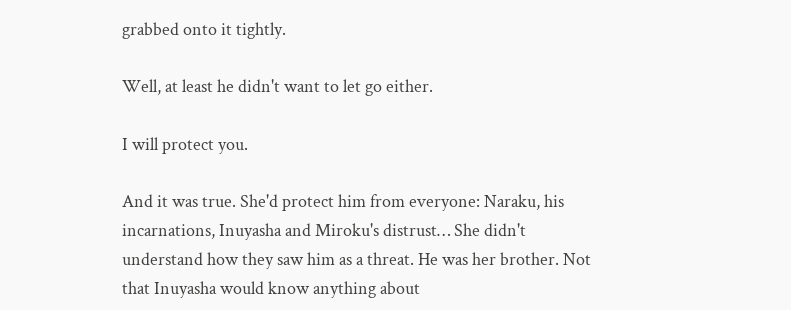grabbed onto it tightly.

Well, at least he didn't want to let go either.

I will protect you.

And it was true. She'd protect him from everyone: Naraku, his incarnations, Inuyasha and Miroku's distrust… She didn't understand how they saw him as a threat. He was her brother. Not that Inuyasha would know anything about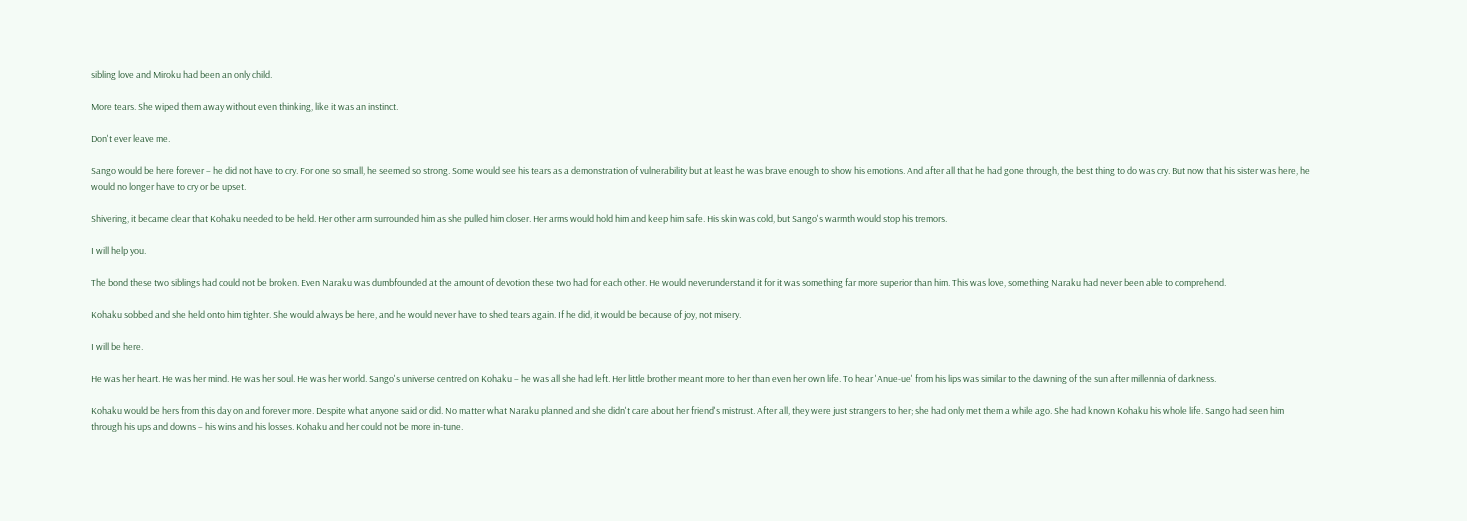sibling love and Miroku had been an only child.

More tears. She wiped them away without even thinking, like it was an instinct.

Don't ever leave me.

Sango would be here forever – he did not have to cry. For one so small, he seemed so strong. Some would see his tears as a demonstration of vulnerability but at least he was brave enough to show his emotions. And after all that he had gone through, the best thing to do was cry. But now that his sister was here, he would no longer have to cry or be upset.

Shivering, it became clear that Kohaku needed to be held. Her other arm surrounded him as she pulled him closer. Her arms would hold him and keep him safe. His skin was cold, but Sango's warmth would stop his tremors.

I will help you.

The bond these two siblings had could not be broken. Even Naraku was dumbfounded at the amount of devotion these two had for each other. He would neverunderstand it for it was something far more superior than him. This was love, something Naraku had never been able to comprehend.

Kohaku sobbed and she held onto him tighter. She would always be here, and he would never have to shed tears again. If he did, it would be because of joy, not misery.

I will be here.

He was her heart. He was her mind. He was her soul. He was her world. Sango's universe centred on Kohaku – he was all she had left. Her little brother meant more to her than even her own life. To hear 'Anue-ue' from his lips was similar to the dawning of the sun after millennia of darkness.

Kohaku would be hers from this day on and forever more. Despite what anyone said or did. No matter what Naraku planned and she didn't care about her friend's mistrust. After all, they were just strangers to her; she had only met them a while ago. She had known Kohaku his whole life. Sango had seen him through his ups and downs – his wins and his losses. Kohaku and her could not be more in-tune.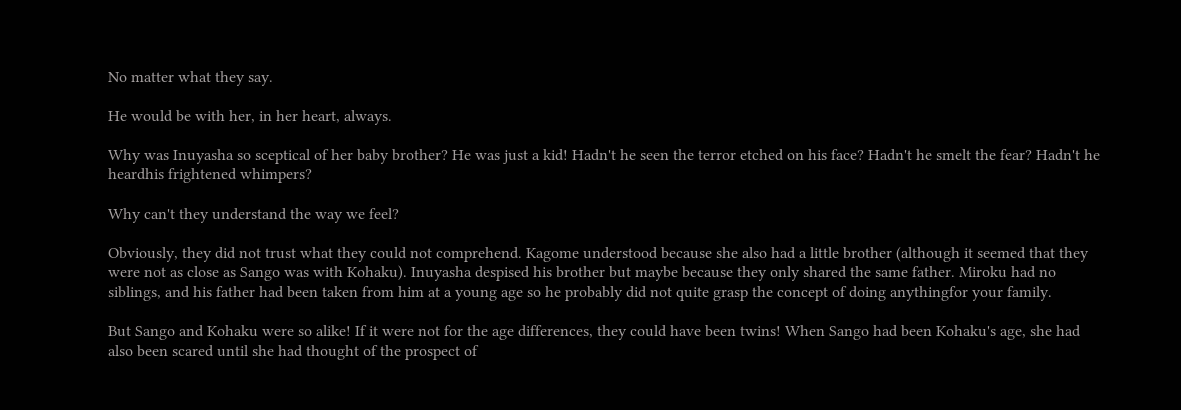No matter what they say.

He would be with her, in her heart, always.

Why was Inuyasha so sceptical of her baby brother? He was just a kid! Hadn't he seen the terror etched on his face? Hadn't he smelt the fear? Hadn't he heardhis frightened whimpers?

Why can't they understand the way we feel?

Obviously, they did not trust what they could not comprehend. Kagome understood because she also had a little brother (although it seemed that they were not as close as Sango was with Kohaku). Inuyasha despised his brother but maybe because they only shared the same father. Miroku had no siblings, and his father had been taken from him at a young age so he probably did not quite grasp the concept of doing anythingfor your family.

But Sango and Kohaku were so alike! If it were not for the age differences, they could have been twins! When Sango had been Kohaku's age, she had also been scared until she had thought of the prospect of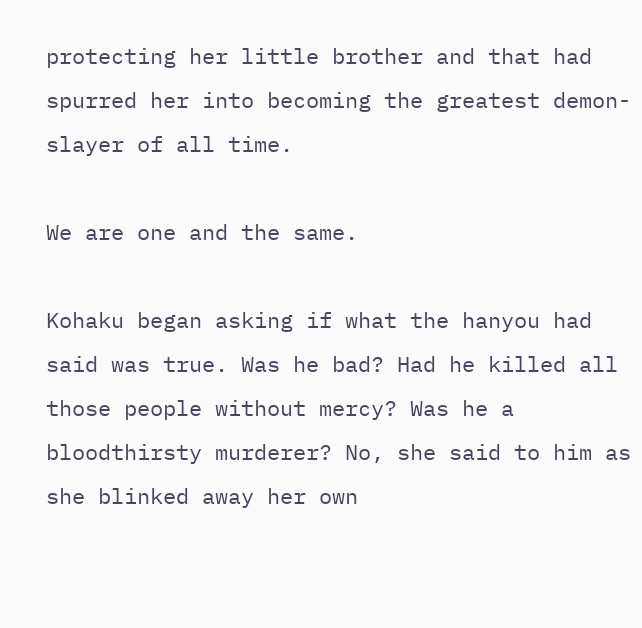protecting her little brother and that had spurred her into becoming the greatest demon-slayer of all time.

We are one and the same.

Kohaku began asking if what the hanyou had said was true. Was he bad? Had he killed all those people without mercy? Was he a bloodthirsty murderer? No, she said to him as she blinked away her own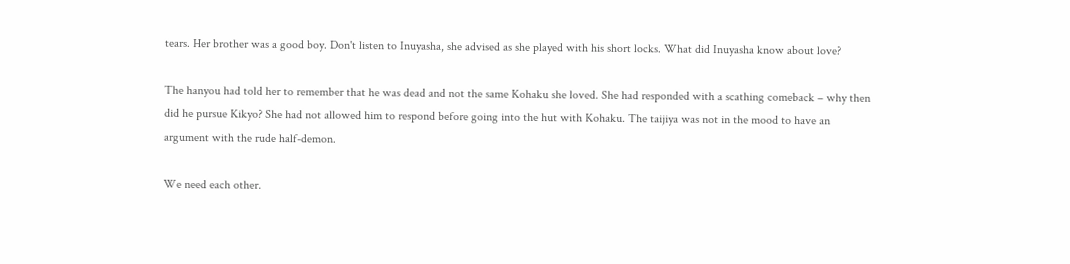tears. Her brother was a good boy. Don't listen to Inuyasha, she advised as she played with his short locks. What did Inuyasha know about love?

The hanyou had told her to remember that he was dead and not the same Kohaku she loved. She had responded with a scathing comeback – why then did he pursue Kikyo? She had not allowed him to respond before going into the hut with Kohaku. The taijiya was not in the mood to have an argument with the rude half-demon.

We need each other.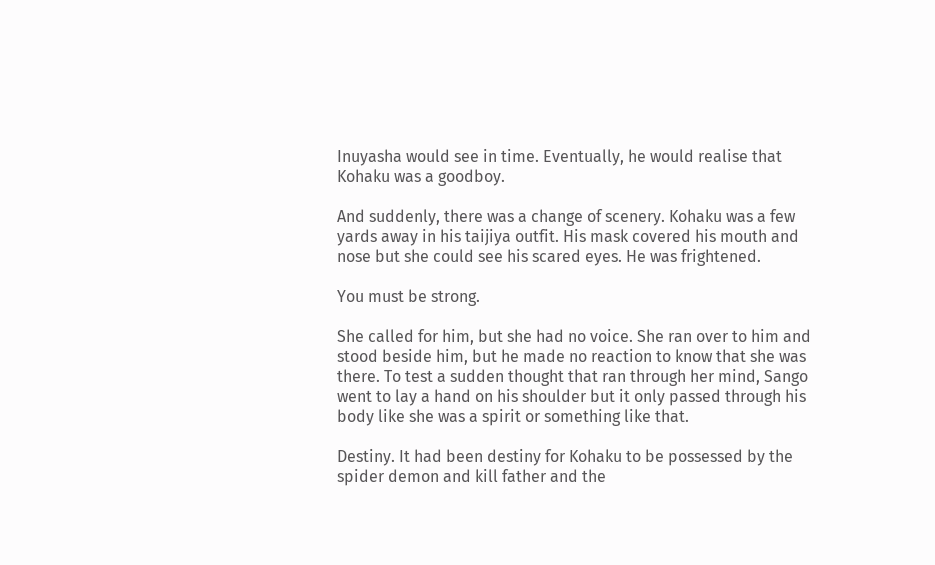Inuyasha would see in time. Eventually, he would realise that Kohaku was a goodboy.

And suddenly, there was a change of scenery. Kohaku was a few yards away in his taijiya outfit. His mask covered his mouth and nose but she could see his scared eyes. He was frightened.

You must be strong.

She called for him, but she had no voice. She ran over to him and stood beside him, but he made no reaction to know that she was there. To test a sudden thought that ran through her mind, Sango went to lay a hand on his shoulder but it only passed through his body like she was a spirit or something like that.

Destiny. It had been destiny for Kohaku to be possessed by the spider demon and kill father and the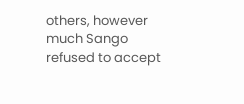others, however much Sango refused to accept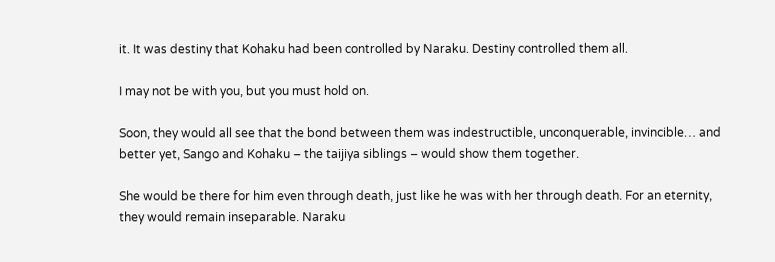it. It was destiny that Kohaku had been controlled by Naraku. Destiny controlled them all.

I may not be with you, but you must hold on.

Soon, they would all see that the bond between them was indestructible, unconquerable, invincible… and better yet, Sango and Kohaku – the taijiya siblings – would show them together.

She would be there for him even through death, just like he was with her through death. For an eternity, they would remain inseparable. Naraku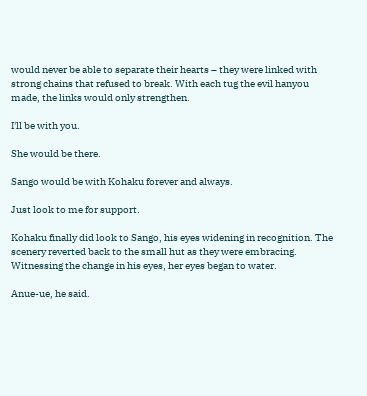would never be able to separate their hearts – they were linked with strong chains that refused to break. With each tug the evil hanyou made, the links would only strengthen.

I'll be with you.

She would be there.

Sango would be with Kohaku forever and always.

Just look to me for support.

Kohaku finally did look to Sango, his eyes widening in recognition. The scenery reverted back to the small hut as they were embracing. Witnessing the change in his eyes, her eyes began to water.

Anue-ue, he said.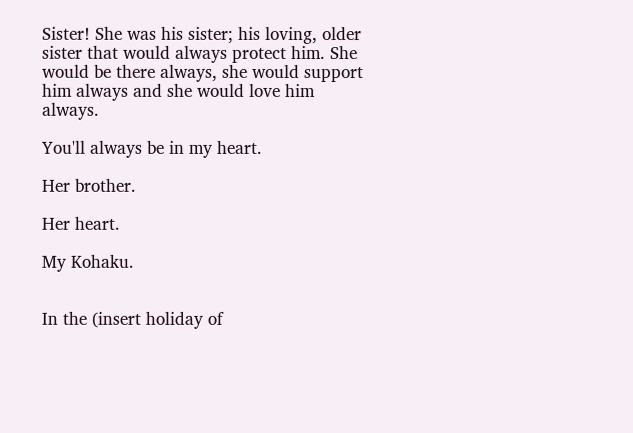Sister! She was his sister; his loving, older sister that would always protect him. She would be there always, she would support him always and she would love him always.

You'll always be in my heart.

Her brother.

Her heart.

My Kohaku.


In the (insert holiday of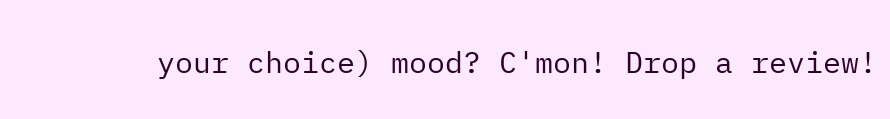your choice) mood? C'mon! Drop a review!